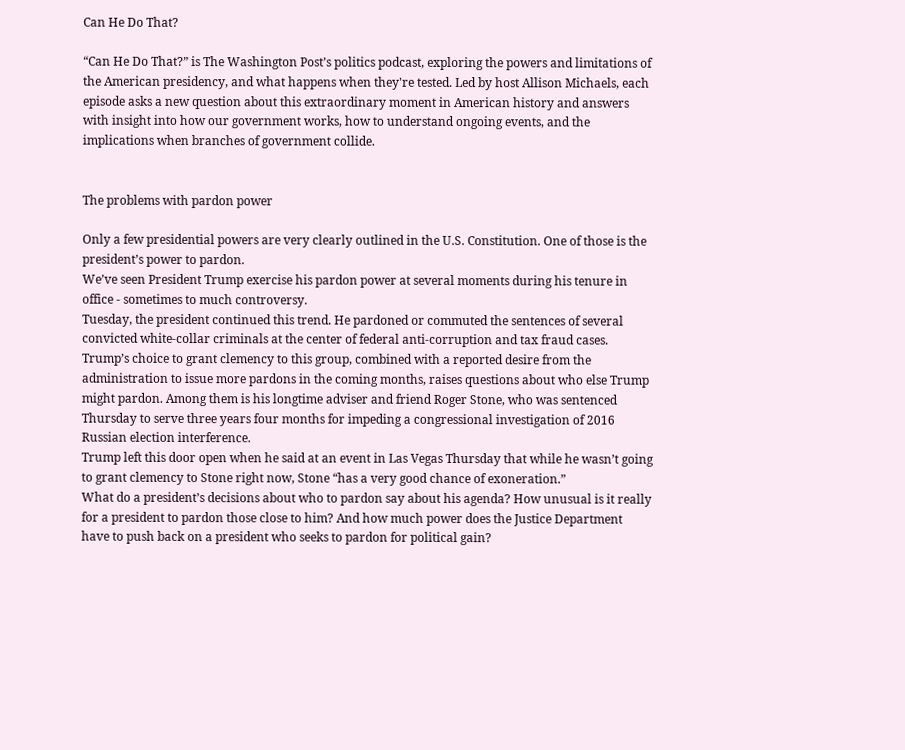Can He Do That?

“Can He Do That?” is The Washington Post’s politics podcast, exploring the powers and limitations of the American presidency, and what happens when they're tested. Led by host Allison Michaels, each episode asks a new question about this extraordinary moment in American history and answers with insight into how our government works, how to understand ongoing events, and the implications when branches of government collide.


The problems with pardon power

Only a few presidential powers are very clearly outlined in the U.S. Constitution. One of those is the president’s power to pardon.
We’ve seen President Trump exercise his pardon power at several moments during his tenure in office - sometimes to much controversy.
Tuesday, the president continued this trend. He pardoned or commuted the sentences of several convicted white-collar criminals at the center of federal anti-corruption and tax fraud cases.
Trump’s choice to grant clemency to this group, combined with a reported desire from the administration to issue more pardons in the coming months, raises questions about who else Trump might pardon. Among them is his longtime adviser and friend Roger Stone, who was sentenced Thursday to serve three years four months for impeding a congressional investigation of 2016 Russian election interference.
Trump left this door open when he said at an event in Las Vegas Thursday that while he wasn’t going to grant clemency to Stone right now, Stone “has a very good chance of exoneration.”
What do a president’s decisions about who to pardon say about his agenda? How unusual is it really for a president to pardon those close to him? And how much power does the Justice Department have to push back on a president who seeks to pardon for political gain?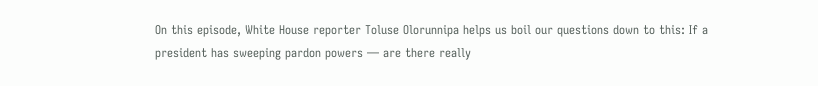On this episode, White House reporter Toluse Olorunnipa helps us boil our questions down to this: If a president has sweeping pardon powers — are there really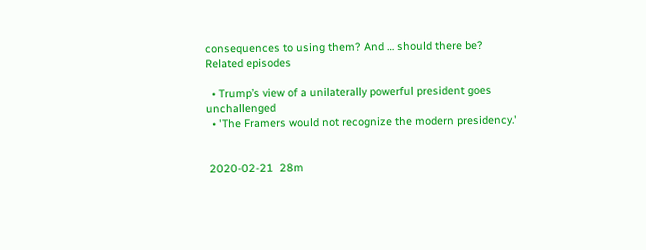consequences to using them? And … should there be?
Related episodes

  • Trump’s view of a unilaterally powerful president goes unchallenged
  • 'The Framers would not recognize the modern presidency.'


 2020-02-21  28m